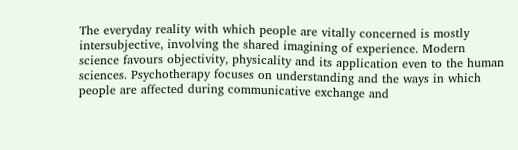The everyday reality with which people are vitally concerned is mostly intersubjective, involving the shared imagining of experience. Modern science favours objectivity, physicality and its application even to the human sciences. Psychotherapy focuses on understanding and the ways in which people are affected during communicative exchange and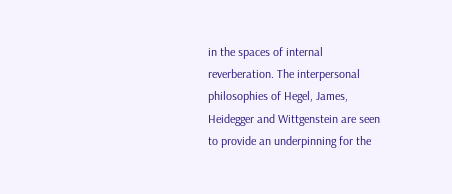in the spaces of internal reverberation. The interpersonal philosophies of Hegel, James, Heidegger and Wittgenstein are seen to provide an underpinning for the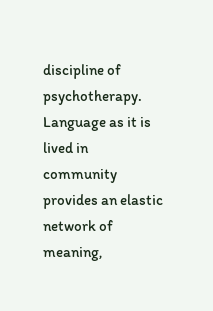discipline of psychotherapy. Language as it is lived in community provides an elastic network of meaning,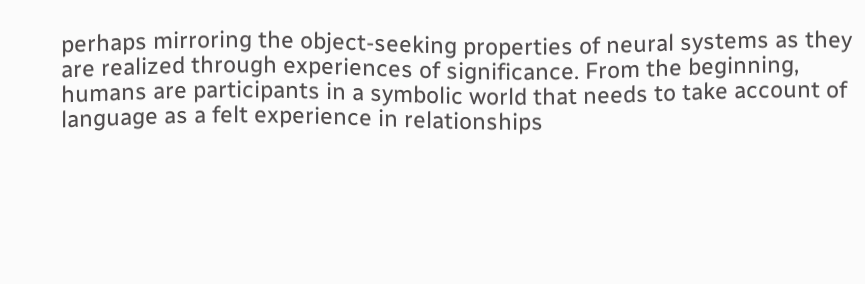perhaps mirroring the object-seeking properties of neural systems as they are realized through experiences of significance. From the beginning, humans are participants in a symbolic world that needs to take account of language as a felt experience in relationships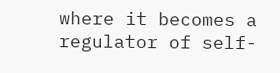where it becomes a regulator of self-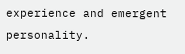experience and emergent personality.